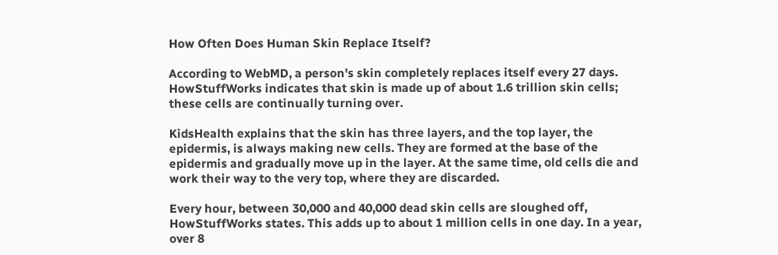How Often Does Human Skin Replace Itself?

According to WebMD, a person's skin completely replaces itself every 27 days. HowStuffWorks indicates that skin is made up of about 1.6 trillion skin cells; these cells are continually turning over.

KidsHealth explains that the skin has three layers, and the top layer, the epidermis, is always making new cells. They are formed at the base of the epidermis and gradually move up in the layer. At the same time, old cells die and work their way to the very top, where they are discarded.

Every hour, between 30,000 and 40,000 dead skin cells are sloughed off, HowStuffWorks states. This adds up to about 1 million cells in one day. In a year, over 8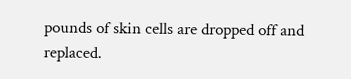pounds of skin cells are dropped off and replaced.